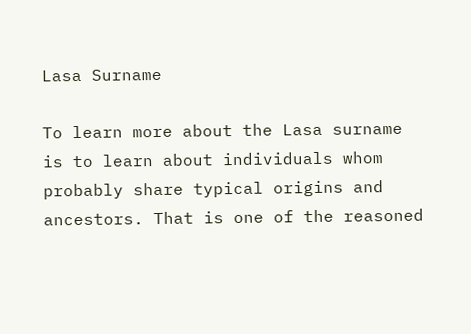Lasa Surname

To learn more about the Lasa surname is to learn about individuals whom probably share typical origins and ancestors. That is one of the reasoned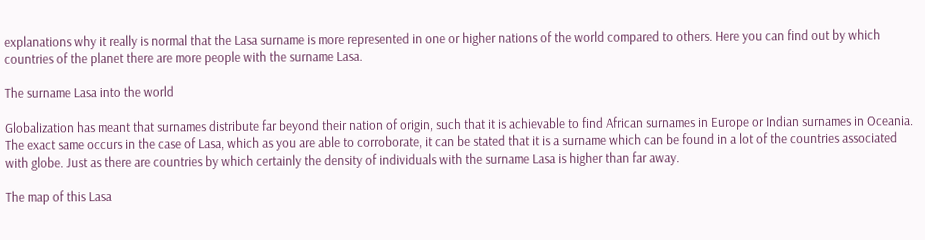explanations why it really is normal that the Lasa surname is more represented in one or higher nations of the world compared to others. Here you can find out by which countries of the planet there are more people with the surname Lasa.

The surname Lasa into the world

Globalization has meant that surnames distribute far beyond their nation of origin, such that it is achievable to find African surnames in Europe or Indian surnames in Oceania. The exact same occurs in the case of Lasa, which as you are able to corroborate, it can be stated that it is a surname which can be found in a lot of the countries associated with globe. Just as there are countries by which certainly the density of individuals with the surname Lasa is higher than far away.

The map of this Lasa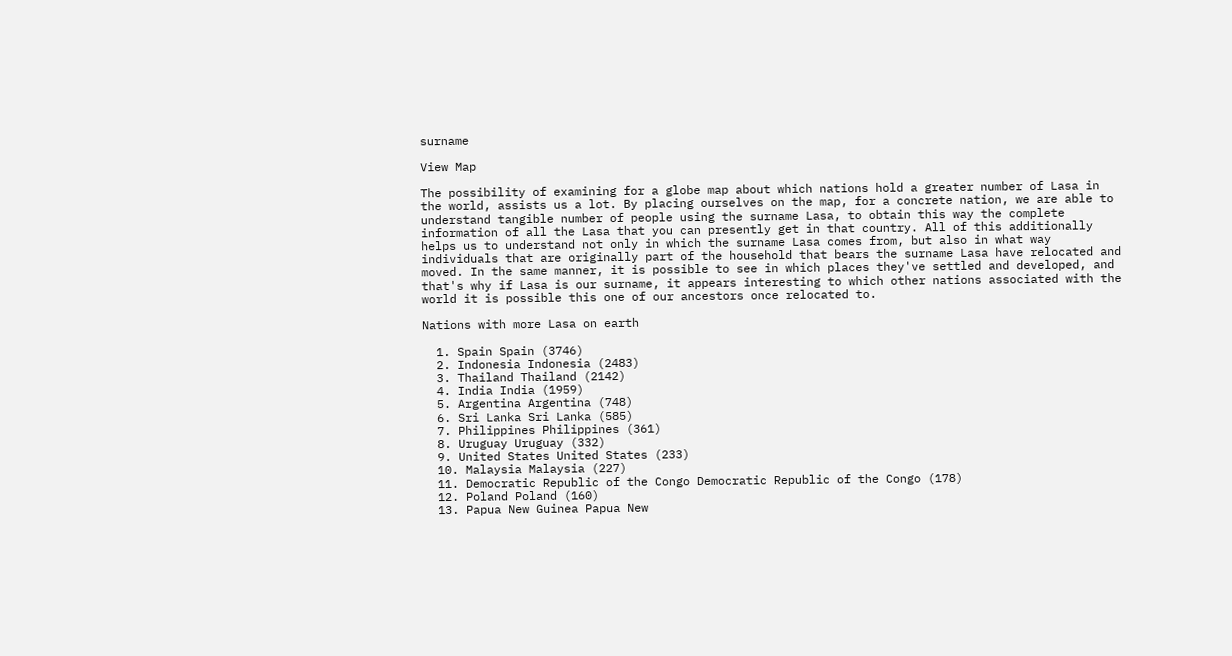surname

View Map

The possibility of examining for a globe map about which nations hold a greater number of Lasa in the world, assists us a lot. By placing ourselves on the map, for a concrete nation, we are able to understand tangible number of people using the surname Lasa, to obtain this way the complete information of all the Lasa that you can presently get in that country. All of this additionally helps us to understand not only in which the surname Lasa comes from, but also in what way individuals that are originally part of the household that bears the surname Lasa have relocated and moved. In the same manner, it is possible to see in which places they've settled and developed, and that's why if Lasa is our surname, it appears interesting to which other nations associated with the world it is possible this one of our ancestors once relocated to.

Nations with more Lasa on earth

  1. Spain Spain (3746)
  2. Indonesia Indonesia (2483)
  3. Thailand Thailand (2142)
  4. India India (1959)
  5. Argentina Argentina (748)
  6. Sri Lanka Sri Lanka (585)
  7. Philippines Philippines (361)
  8. Uruguay Uruguay (332)
  9. United States United States (233)
  10. Malaysia Malaysia (227)
  11. Democratic Republic of the Congo Democratic Republic of the Congo (178)
  12. Poland Poland (160)
  13. Papua New Guinea Papua New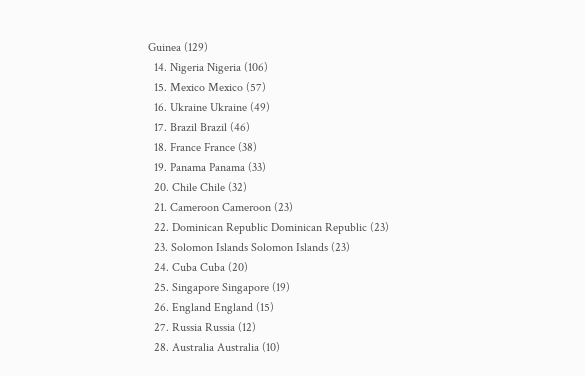Guinea (129)
  14. Nigeria Nigeria (106)
  15. Mexico Mexico (57)
  16. Ukraine Ukraine (49)
  17. Brazil Brazil (46)
  18. France France (38)
  19. Panama Panama (33)
  20. Chile Chile (32)
  21. Cameroon Cameroon (23)
  22. Dominican Republic Dominican Republic (23)
  23. Solomon Islands Solomon Islands (23)
  24. Cuba Cuba (20)
  25. Singapore Singapore (19)
  26. England England (15)
  27. Russia Russia (12)
  28. Australia Australia (10)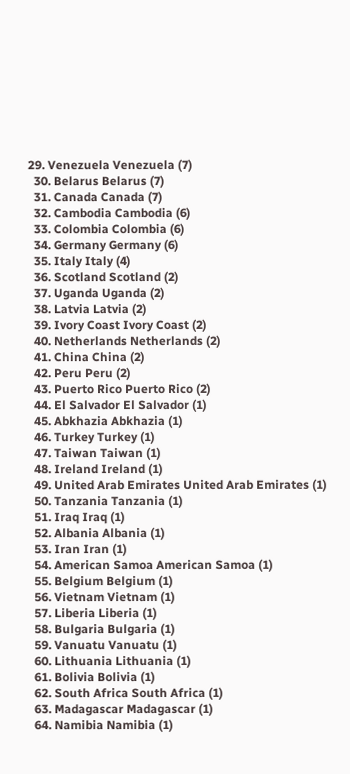29. Venezuela Venezuela (7)
  30. Belarus Belarus (7)
  31. Canada Canada (7)
  32. Cambodia Cambodia (6)
  33. Colombia Colombia (6)
  34. Germany Germany (6)
  35. Italy Italy (4)
  36. Scotland Scotland (2)
  37. Uganda Uganda (2)
  38. Latvia Latvia (2)
  39. Ivory Coast Ivory Coast (2)
  40. Netherlands Netherlands (2)
  41. China China (2)
  42. Peru Peru (2)
  43. Puerto Rico Puerto Rico (2)
  44. El Salvador El Salvador (1)
  45. Abkhazia Abkhazia (1)
  46. Turkey Turkey (1)
  47. Taiwan Taiwan (1)
  48. Ireland Ireland (1)
  49. United Arab Emirates United Arab Emirates (1)
  50. Tanzania Tanzania (1)
  51. Iraq Iraq (1)
  52. Albania Albania (1)
  53. Iran Iran (1)
  54. American Samoa American Samoa (1)
  55. Belgium Belgium (1)
  56. Vietnam Vietnam (1)
  57. Liberia Liberia (1)
  58. Bulgaria Bulgaria (1)
  59. Vanuatu Vanuatu (1)
  60. Lithuania Lithuania (1)
  61. Bolivia Bolivia (1)
  62. South Africa South Africa (1)
  63. Madagascar Madagascar (1)
  64. Namibia Namibia (1)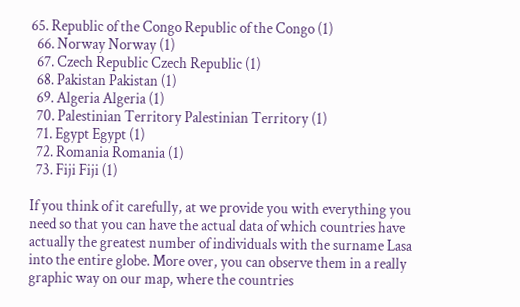65. Republic of the Congo Republic of the Congo (1)
  66. Norway Norway (1)
  67. Czech Republic Czech Republic (1)
  68. Pakistan Pakistan (1)
  69. Algeria Algeria (1)
  70. Palestinian Territory Palestinian Territory (1)
  71. Egypt Egypt (1)
  72. Romania Romania (1)
  73. Fiji Fiji (1)

If you think of it carefully, at we provide you with everything you need so that you can have the actual data of which countries have actually the greatest number of individuals with the surname Lasa into the entire globe. More over, you can observe them in a really graphic way on our map, where the countries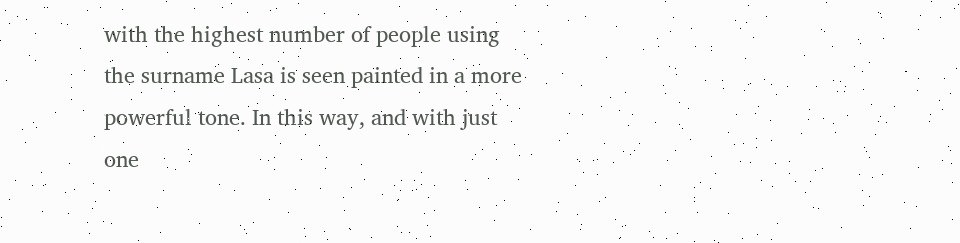with the highest number of people using the surname Lasa is seen painted in a more powerful tone. In this way, and with just one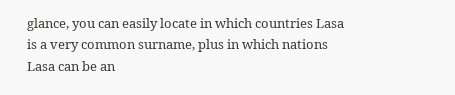glance, you can easily locate in which countries Lasa is a very common surname, plus in which nations Lasa can be an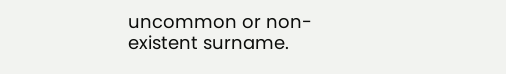uncommon or non-existent surname.